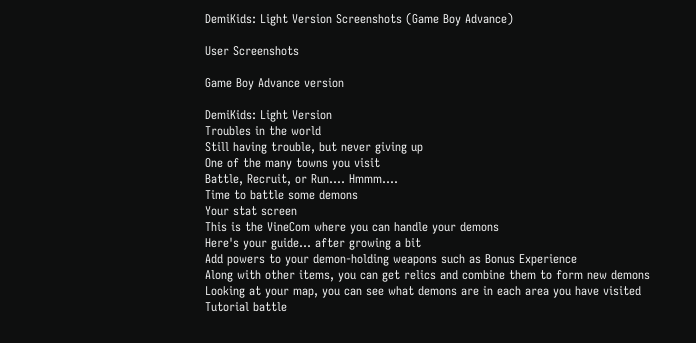DemiKids: Light Version Screenshots (Game Boy Advance)

User Screenshots

Game Boy Advance version

DemiKids: Light Version
Troubles in the world
Still having trouble, but never giving up
One of the many towns you visit
Battle, Recruit, or Run.... Hmmm....
Time to battle some demons
Your stat screen
This is the VineCom where you can handle your demons
Here's your guide... after growing a bit
Add powers to your demon-holding weapons such as Bonus Experience
Along with other items, you can get relics and combine them to form new demons
Looking at your map, you can see what demons are in each area you have visited
Tutorial battle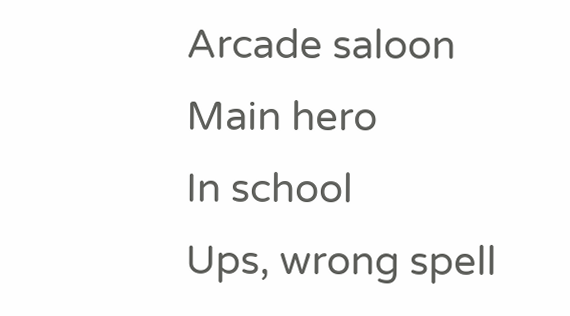Arcade saloon
Main hero
In school
Ups, wrong spell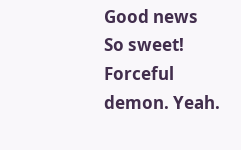Good news
So sweet!
Forceful demon. Yeah.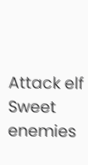Attack elf
Sweet enemies